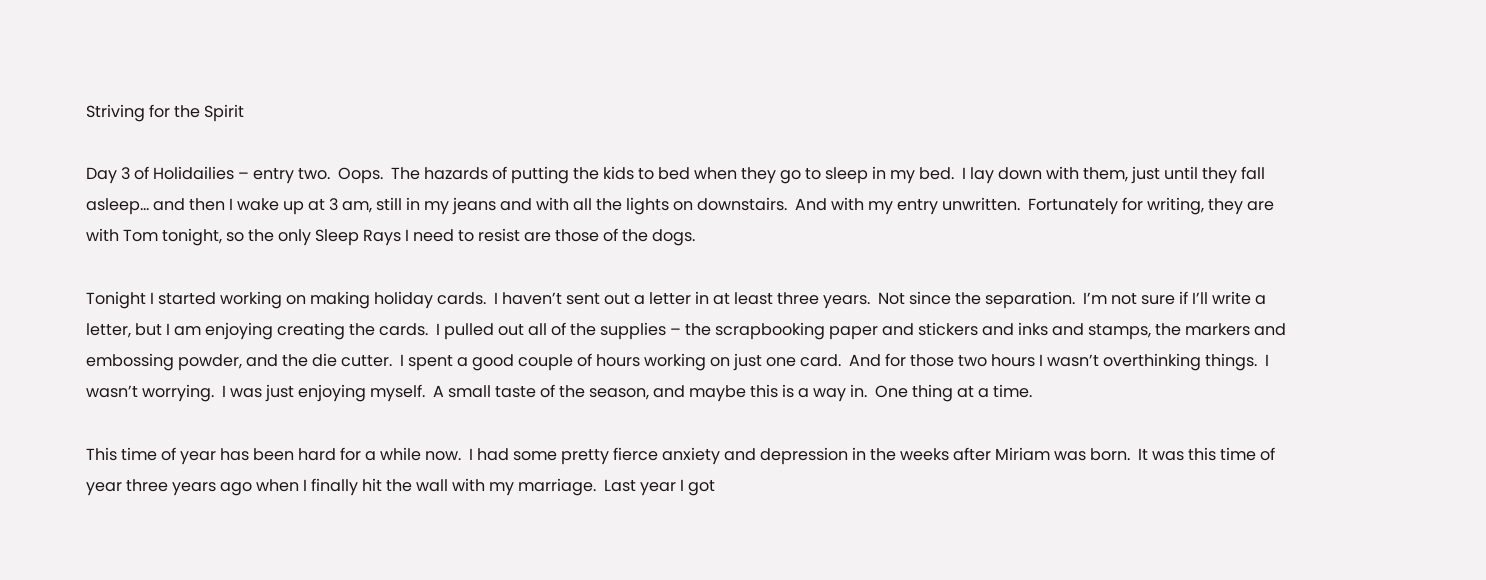Striving for the Spirit

Day 3 of Holidailies – entry two.  Oops.  The hazards of putting the kids to bed when they go to sleep in my bed.  I lay down with them, just until they fall asleep… and then I wake up at 3 am, still in my jeans and with all the lights on downstairs.  And with my entry unwritten.  Fortunately for writing, they are with Tom tonight, so the only Sleep Rays I need to resist are those of the dogs.

Tonight I started working on making holiday cards.  I haven’t sent out a letter in at least three years.  Not since the separation.  I’m not sure if I’ll write a letter, but I am enjoying creating the cards.  I pulled out all of the supplies – the scrapbooking paper and stickers and inks and stamps, the markers and embossing powder, and the die cutter.  I spent a good couple of hours working on just one card.  And for those two hours I wasn’t overthinking things.  I wasn’t worrying.  I was just enjoying myself.  A small taste of the season, and maybe this is a way in.  One thing at a time.

This time of year has been hard for a while now.  I had some pretty fierce anxiety and depression in the weeks after Miriam was born.  It was this time of year three years ago when I finally hit the wall with my marriage.  Last year I got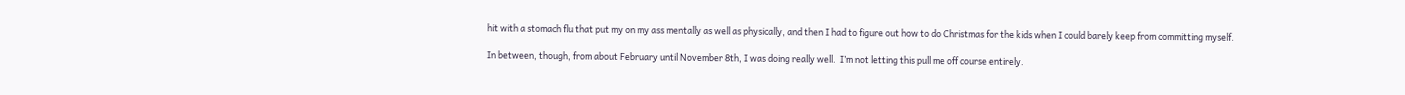hit with a stomach flu that put my on my ass mentally as well as physically, and then I had to figure out how to do Christmas for the kids when I could barely keep from committing myself.

In between, though, from about February until November 8th, I was doing really well.  I’m not letting this pull me off course entirely.